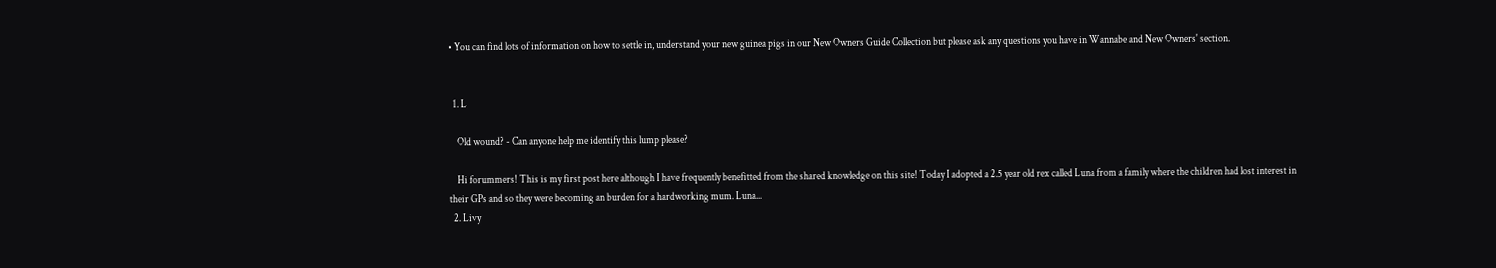• You can find lots of information on how to settle in, understand your new guinea pigs in our New Owners Guide Collection but please ask any questions you have in Wannabe and New Owners' section.


  1. L

    Old wound? - Can anyone help me identify this lump please?

    Hi forummers! This is my first post here although I have frequently benefitted from the shared knowledge on this site! Today I adopted a 2.5 year old rex called Luna from a family where the children had lost interest in their GPs and so they were becoming an burden for a hardworking mum. Luna...
  2. Livy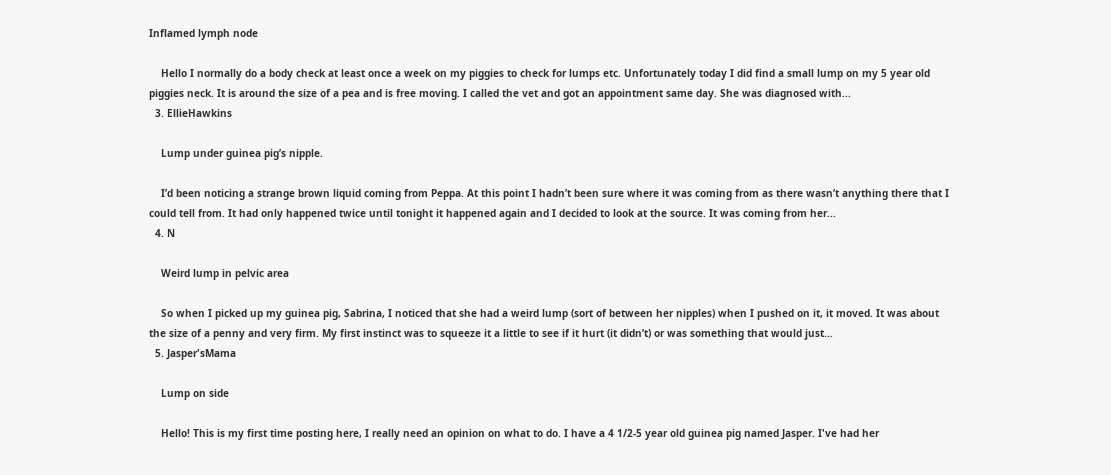Inflamed lymph node

    Hello I normally do a body check at least once a week on my piggies to check for lumps etc. Unfortunately today I did find a small lump on my 5 year old piggies neck. It is around the size of a pea and is free moving. I called the vet and got an appointment same day. She was diagnosed with...
  3. EllieHawkins

    Lump under guinea pig’s nipple.

    I’d been noticing a strange brown liquid coming from Peppa. At this point I hadn’t been sure where it was coming from as there wasn’t anything there that I could tell from. It had only happened twice until tonight it happened again and I decided to look at the source. It was coming from her...
  4. N

    Weird lump in pelvic area

    So when I picked up my guinea pig, Sabrina, I noticed that she had a weird lump (sort of between her nipples) when I pushed on it, it moved. It was about the size of a penny and very firm. My first instinct was to squeeze it a little to see if it hurt (it didn’t) or was something that would just...
  5. Jasper'sMama

    Lump on side

    Hello! This is my first time posting here, I really need an opinion on what to do. I have a 4 1/2-5 year old guinea pig named Jasper. I've had her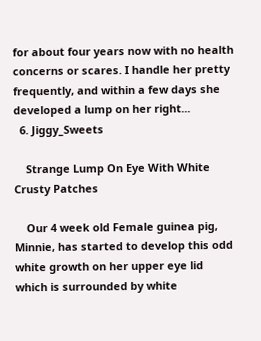for about four years now with no health concerns or scares. I handle her pretty frequently, and within a few days she developed a lump on her right...
  6. Jiggy_Sweets

    Strange Lump On Eye With White Crusty Patches

    Our 4 week old Female guinea pig, Minnie, has started to develop this odd white growth on her upper eye lid which is surrounded by white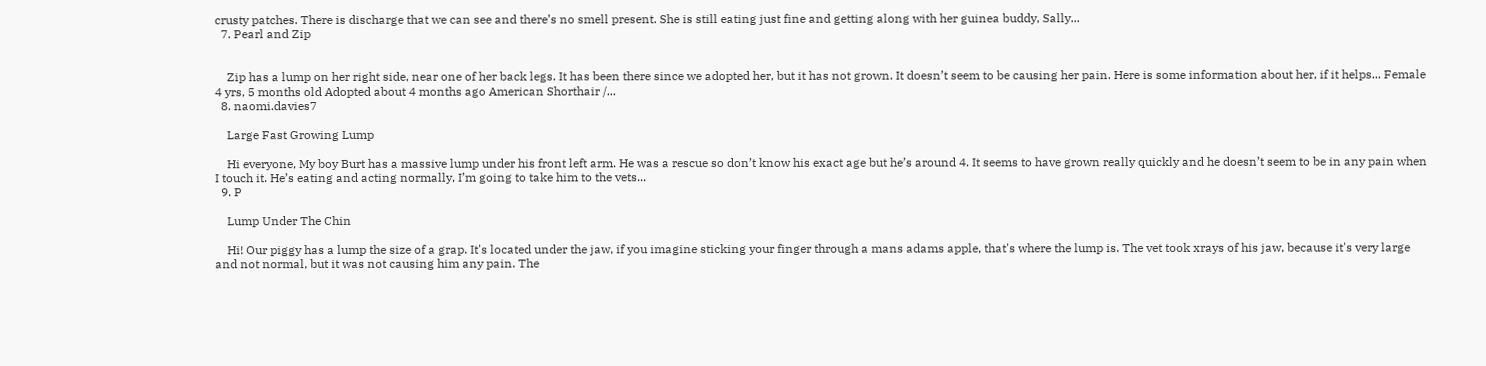crusty patches. There is discharge that we can see and there’s no smell present. She is still eating just fine and getting along with her guinea buddy, Sally...
  7. Pearl and Zip


    Zip has a lump on her right side, near one of her back legs. It has been there since we adopted her, but it has not grown. It doesn’t seem to be causing her pain. Here is some information about her, if it helps... Female 4 yrs, 5 months old Adopted about 4 months ago American Shorthair /...
  8. naomi.davies7

    Large Fast Growing Lump

    Hi everyone, My boy Burt has a massive lump under his front left arm. He was a rescue so don’t know his exact age but he’s around 4. It seems to have grown really quickly and he doesn’t seem to be in any pain when I touch it. He’s eating and acting normally, I’m going to take him to the vets...
  9. P

    Lump Under The Chin

    Hi! Our piggy has a lump the size of a grap. It's located under the jaw, if you imagine sticking your finger through a mans adams apple, that's where the lump is. The vet took xrays of his jaw, because it's very large and not normal, but it was not causing him any pain. The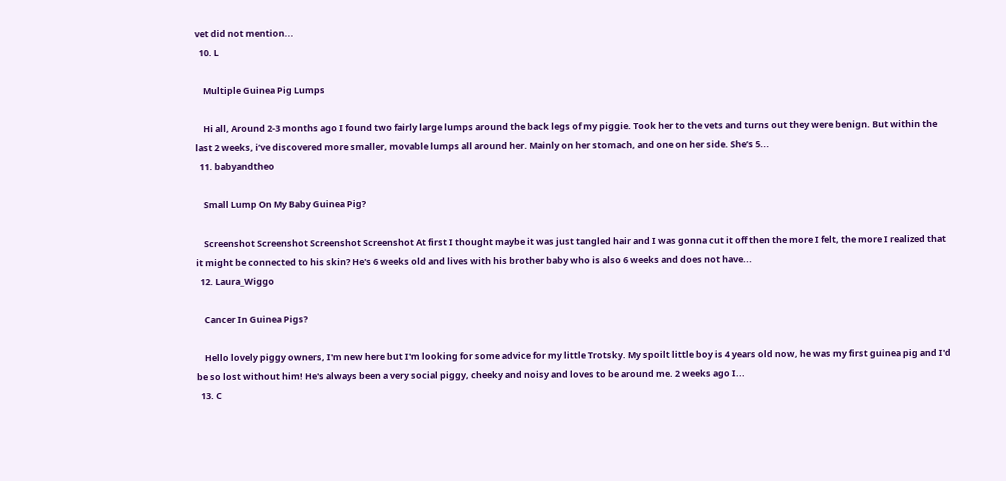vet did not mention...
  10. L

    Multiple Guinea Pig Lumps

    Hi all, Around 2-3 months ago I found two fairly large lumps around the back legs of my piggie. Took her to the vets and turns out they were benign. But within the last 2 weeks, i’ve discovered more smaller, movable lumps all around her. Mainly on her stomach, and one on her side. She’s 5...
  11. babyandtheo

    Small Lump On My Baby Guinea Pig?

    Screenshot Screenshot Screenshot Screenshot At first I thought maybe it was just tangled hair and I was gonna cut it off then the more I felt, the more I realized that it might be connected to his skin? He's 6 weeks old and lives with his brother baby who is also 6 weeks and does not have...
  12. Laura_Wiggo

    Cancer In Guinea Pigs?

    Hello lovely piggy owners, I'm new here but I'm looking for some advice for my little Trotsky. My spoilt little boy is 4 years old now, he was my first guinea pig and I'd be so lost without him! He's always been a very social piggy, cheeky and noisy and loves to be around me. 2 weeks ago I...
  13. C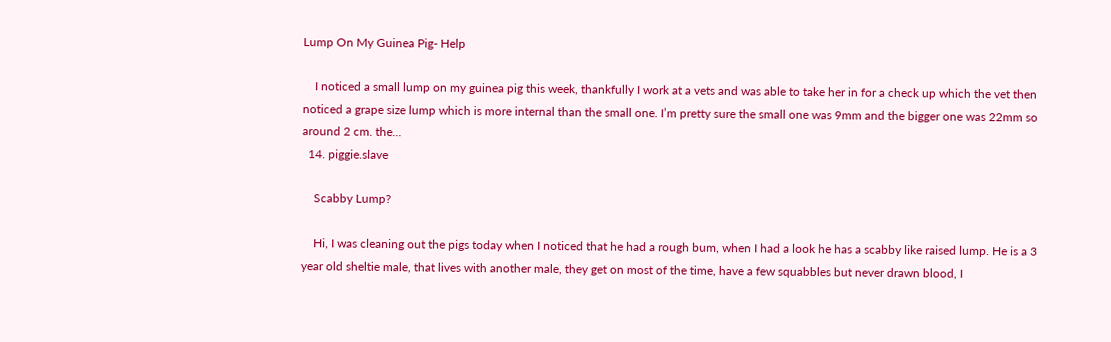Lump On My Guinea Pig- Help

    I noticed a small lump on my guinea pig this week, thankfully I work at a vets and was able to take her in for a check up which the vet then noticed a grape size lump which is more internal than the small one. I’m pretty sure the small one was 9mm and the bigger one was 22mm so around 2 cm. the...
  14. piggie.slave

    Scabby Lump?

    Hi, I was cleaning out the pigs today when I noticed that he had a rough bum, when I had a look he has a scabby like raised lump. He is a 3 year old sheltie male, that lives with another male, they get on most of the time, have a few squabbles but never drawn blood, I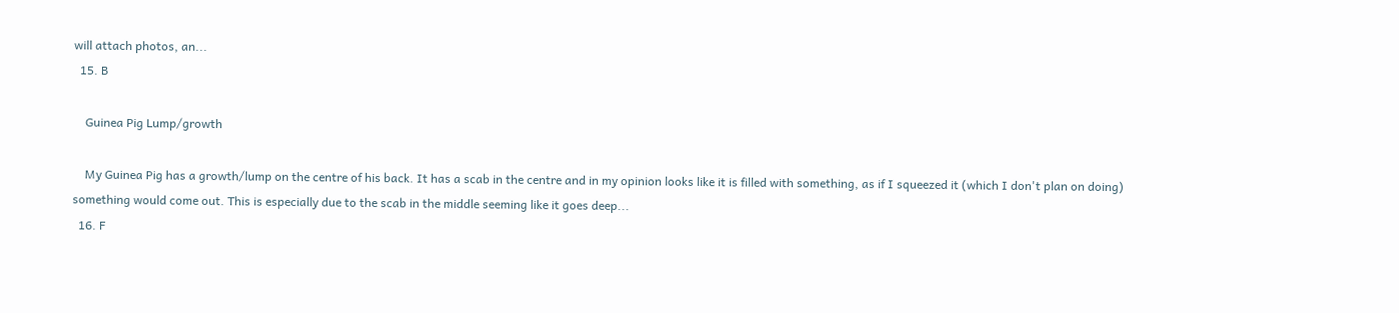will attach photos, an...
  15. B

    Guinea Pig Lump/growth

    My Guinea Pig has a growth/lump on the centre of his back. It has a scab in the centre and in my opinion looks like it is filled with something, as if I squeezed it (which I don't plan on doing) something would come out. This is especially due to the scab in the middle seeming like it goes deep...
  16. F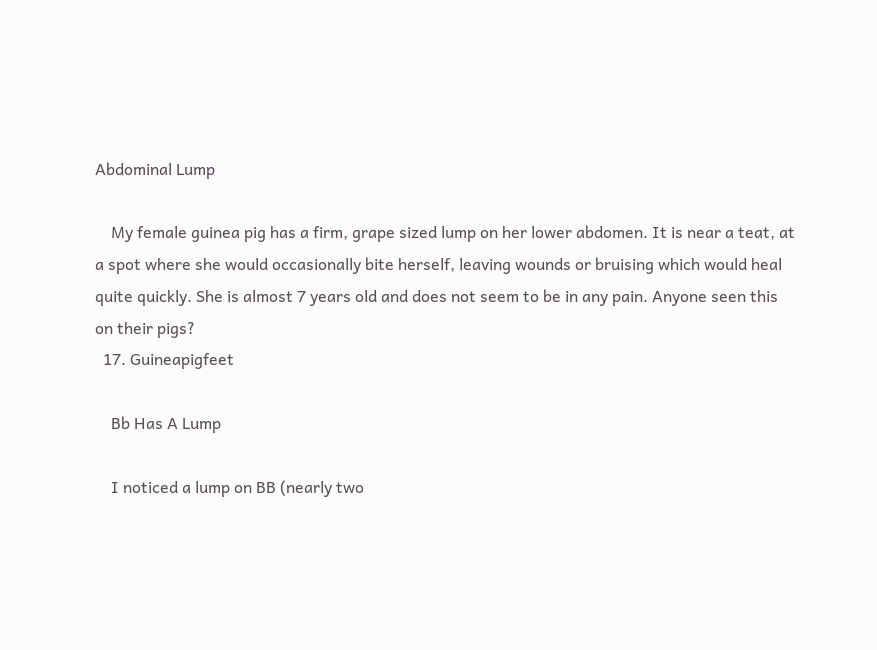Abdominal Lump

    My female guinea pig has a firm, grape sized lump on her lower abdomen. It is near a teat, at a spot where she would occasionally bite herself, leaving wounds or bruising which would heal quite quickly. She is almost 7 years old and does not seem to be in any pain. Anyone seen this on their pigs?
  17. Guineapigfeet

    Bb Has A Lump

    I noticed a lump on BB (nearly two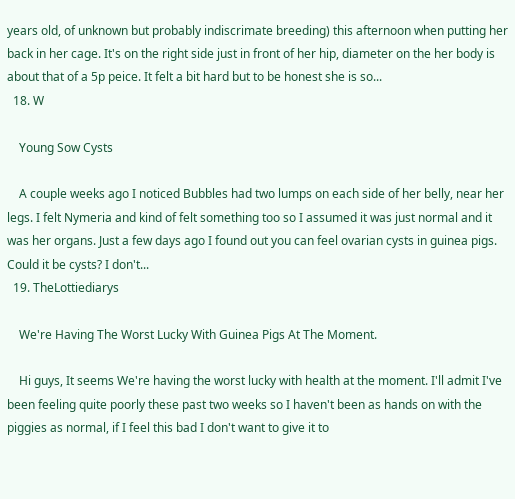years old, of unknown but probably indiscrimate breeding) this afternoon when putting her back in her cage. It's on the right side just in front of her hip, diameter on the her body is about that of a 5p peice. It felt a bit hard but to be honest she is so...
  18. W

    Young Sow Cysts

    A couple weeks ago I noticed Bubbles had two lumps on each side of her belly, near her legs. I felt Nymeria and kind of felt something too so I assumed it was just normal and it was her organs. Just a few days ago I found out you can feel ovarian cysts in guinea pigs. Could it be cysts? I don't...
  19. TheLottiediarys

    We're Having The Worst Lucky With Guinea Pigs At The Moment.

    Hi guys, It seems We're having the worst lucky with health at the moment. I'll admit I've been feeling quite poorly these past two weeks so I haven't been as hands on with the piggies as normal, if I feel this bad I don't want to give it to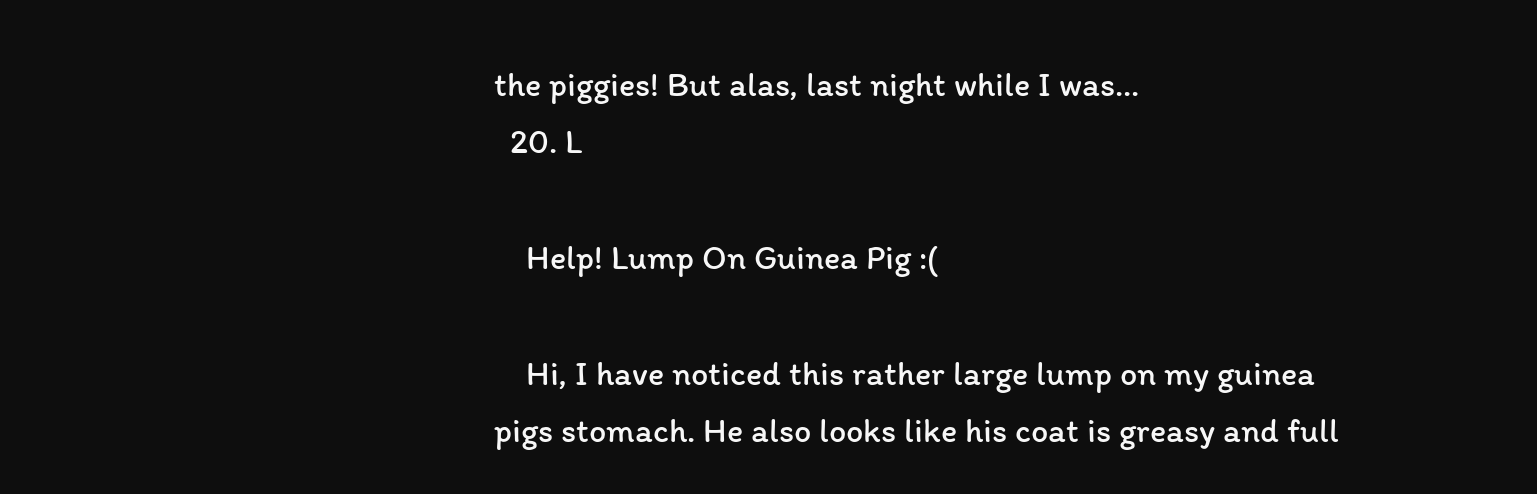the piggies! But alas, last night while I was...
  20. L

    Help! Lump On Guinea Pig :(

    Hi, I have noticed this rather large lump on my guinea pigs stomach. He also looks like his coat is greasy and full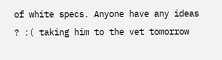of white specs. Anyone have any ideas ? :( taking him to the vet tomorrow